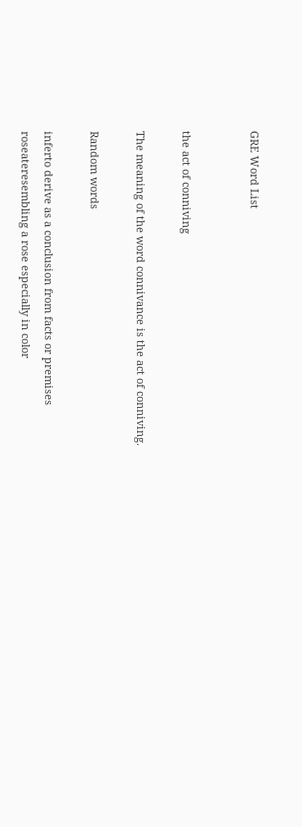GRE Word List


the act of conniving

The meaning of the word connivance is the act of conniving.

Random words

inferto derive as a conclusion from facts or premises
roseateresembling a rose especially in color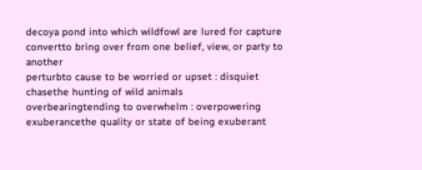decoya pond into which wildfowl are lured for capture
convertto bring over from one belief, view, or party to another
perturbto cause to be worried or upset : disquiet
chasethe hunting of wild animals
overbearingtending to overwhelm : overpowering
exuberancethe quality or state of being exuberant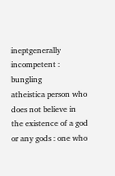ineptgenerally incompetent : bungling
atheistica person who does not believe in the existence of a god or any gods : one who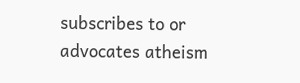subscribes to or advocates atheism